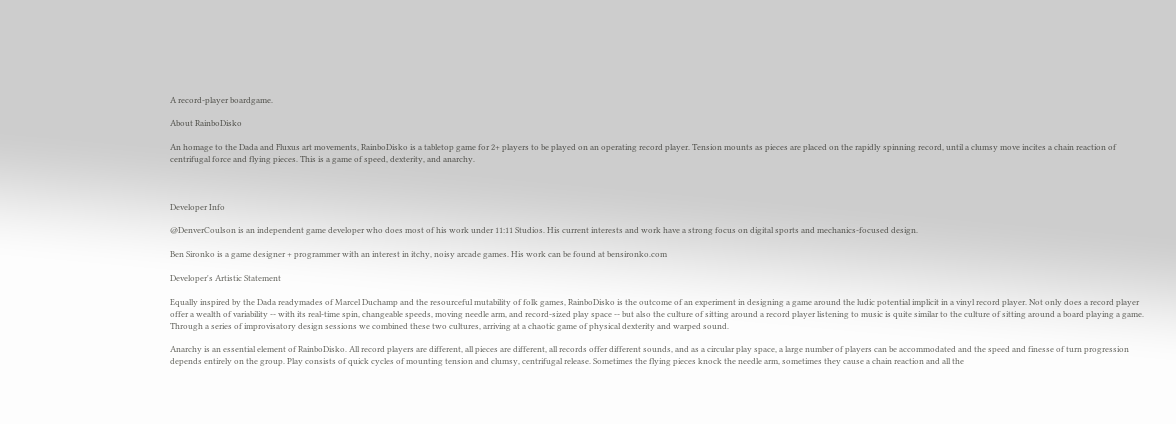A record-player boardgame.

About RainboDisko

An homage to the Dada and Fluxus art movements, RainboDisko is a tabletop game for 2+ players to be played on an operating record player. Tension mounts as pieces are placed on the rapidly spinning record, until a clumsy move incites a chain reaction of centrifugal force and flying pieces. This is a game of speed, dexterity, and anarchy.



Developer Info

@DenverCoulson is an independent game developer who does most of his work under 11:11 Studios. His current interests and work have a strong focus on digital sports and mechanics-focused design.

Ben Sironko is a game designer + programmer with an interest in itchy, noisy arcade games. His work can be found at bensironko.com

Developer's Artistic Statement

Equally inspired by the Dada readymades of Marcel Duchamp and the resourceful mutability of folk games, RainboDisko is the outcome of an experiment in designing a game around the ludic potential implicit in a vinyl record player. Not only does a record player offer a wealth of variability -- with its real-time spin, changeable speeds, moving needle arm, and record-sized play space -- but also the culture of sitting around a record player listening to music is quite similar to the culture of sitting around a board playing a game. Through a series of improvisatory design sessions we combined these two cultures, arriving at a chaotic game of physical dexterity and warped sound.

Anarchy is an essential element of RainboDisko. All record players are different, all pieces are different, all records offer different sounds, and as a circular play space, a large number of players can be accommodated and the speed and finesse of turn progression depends entirely on the group. Play consists of quick cycles of mounting tension and clumsy, centrifugal release. Sometimes the flying pieces knock the needle arm, sometimes they cause a chain reaction and all the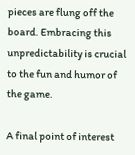pieces are flung off the board. Embracing this unpredictability is crucial to the fun and humor of the game.

A final point of interest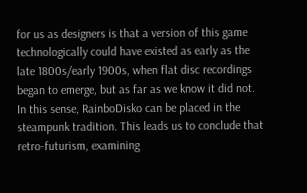for us as designers is that a version of this game technologically could have existed as early as the late 1800s/early 1900s, when flat disc recordings began to emerge, but as far as we know it did not. In this sense, RainboDisko can be placed in the steampunk tradition. This leads us to conclude that retro-futurism, examining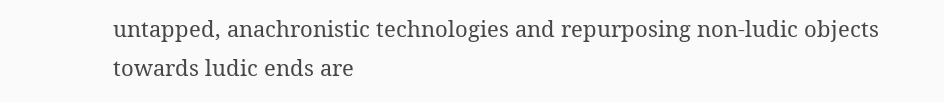untapped, anachronistic technologies and repurposing non-ludic objects towards ludic ends are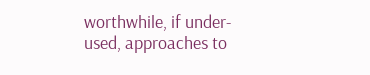worthwhile, if under-used, approaches to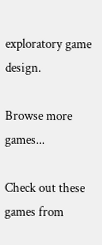exploratory game design.

Browse more games...

Check out these games from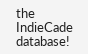the IndieCade database!